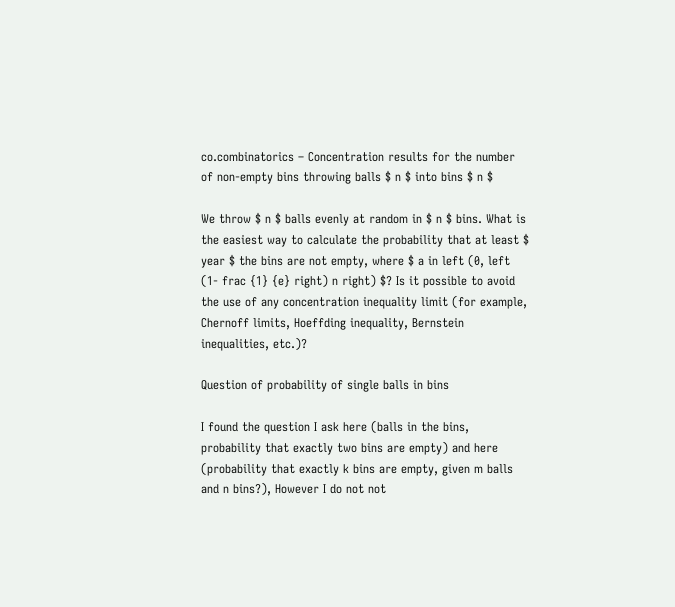co.combinatorics – Concentration results for the number of non-empty bins throwing balls $ n $ into bins $ n $

We throw $ n $ balls evenly at random in $ n $ bins. What is the easiest way to calculate the probability that at least $ year $ the bins are not empty, where $ a in left (0, left (1- frac {1} {e} right) n right) $? Is it possible to avoid the use of any concentration inequality limit (for example, Chernoff limits, Hoeffding inequality, Bernstein inequalities, etc.)?

Question of probability of single balls in bins

I found the question I ask here (balls in the bins, probability that exactly two bins are empty) and here (probability that exactly k bins are empty, given m balls and n bins?), However I do not not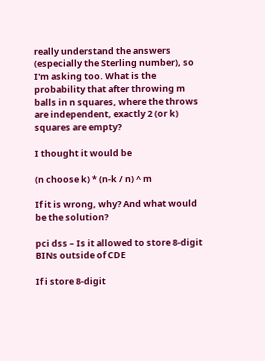really understand the answers (especially the Sterling number), so I'm asking too. What is the probability that after throwing m balls in n squares, where the throws are independent, exactly 2 (or k) squares are empty?

I thought it would be

(n choose k) * (n-k / n) ^ m

If it is wrong, why? And what would be the solution?

pci dss – Is it allowed to store 8-digit BINs outside of CDE

If i store 8-digit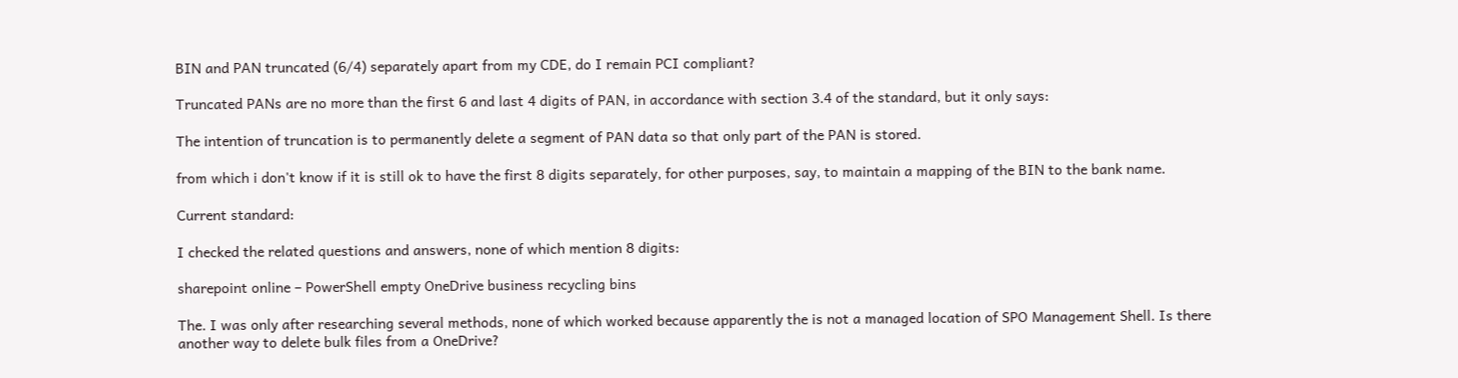BIN and PAN truncated (6/4) separately apart from my CDE, do I remain PCI compliant?

Truncated PANs are no more than the first 6 and last 4 digits of PAN, in accordance with section 3.4 of the standard, but it only says:

The intention of truncation is to permanently delete a segment of PAN data so that only part of the PAN is stored.

from which i don't know if it is still ok to have the first 8 digits separately, for other purposes, say, to maintain a mapping of the BIN to the bank name.

Current standard:

I checked the related questions and answers, none of which mention 8 digits:

sharepoint online – PowerShell empty OneDrive business recycling bins

The. I was only after researching several methods, none of which worked because apparently the is not a managed location of SPO Management Shell. Is there another way to delete bulk files from a OneDrive?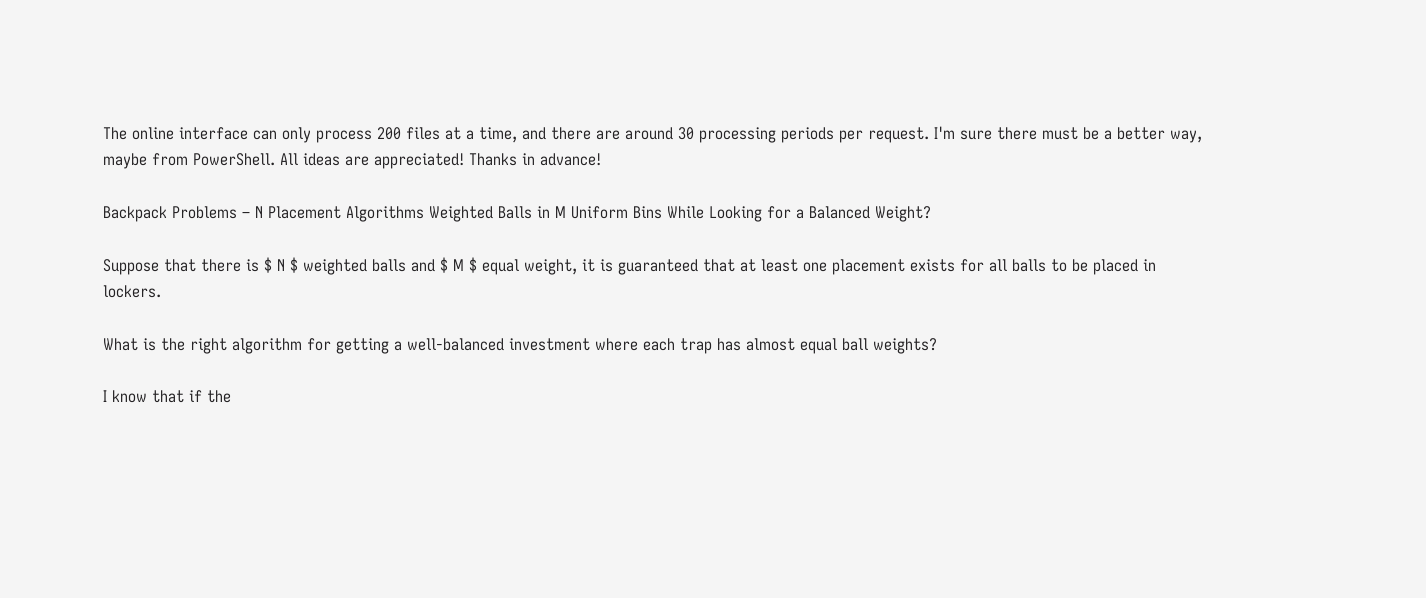The online interface can only process 200 files at a time, and there are around 30 processing periods per request. I'm sure there must be a better way, maybe from PowerShell. All ideas are appreciated! Thanks in advance!

Backpack Problems – N Placement Algorithms Weighted Balls in M Uniform Bins While Looking for a Balanced Weight?

Suppose that there is $ N $ weighted balls and $ M $ equal weight, it is guaranteed that at least one placement exists for all balls to be placed in lockers.

What is the right algorithm for getting a well-balanced investment where each trap has almost equal ball weights?

I know that if the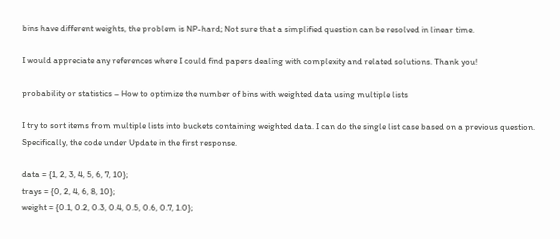bins have different weights, the problem is NP-hard; Not sure that a simplified question can be resolved in linear time.

I would appreciate any references where I could find papers dealing with complexity and related solutions. Thank you!

probability or statistics – How to optimize the number of bins with weighted data using multiple lists

I try to sort items from multiple lists into buckets containing weighted data. I can do the single list case based on a previous question. Specifically, the code under Update in the first response.

data = {1, 2, 3, 4, 5, 6, 7, 10};
trays = {0, 2, 4, 6, 8, 10};
weight = {0.1, 0.2, 0.3, 0.4, 0.5, 0.6, 0.7, 1.0};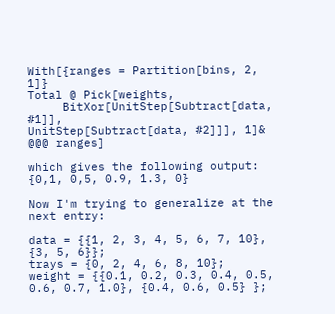With[{ranges = Partition[bins, 2, 1]}
Total @ Pick[weights,
     BitXor[UnitStep[Subtract[data, #1]],
UnitStep[Subtract[data, #2]]], 1]& @@@ ranges]

which gives the following output:
{0,1, 0,5, 0.9, 1.3, 0}

Now I'm trying to generalize at the next entry:

data = {{1, 2, 3, 4, 5, 6, 7, 10}, {3, 5, 6}};
trays = {0, 2, 4, 6, 8, 10};
weight = {{0.1, 0.2, 0.3, 0.4, 0.5, 0.6, 0.7, 1.0}, {0.4, 0.6, 0.5} };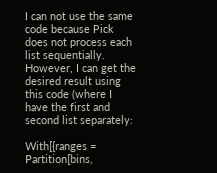I can not use the same code because Pick does not process each list sequentially. However, I can get the desired result using this code (where I have the first and second list separately:

With[{ranges = Partition[bins,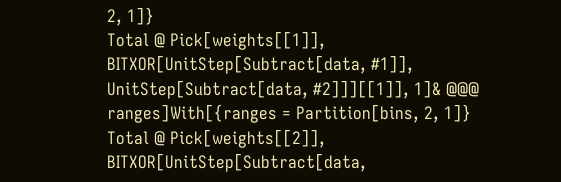2, 1]}
Total @ Pick[weights[[1]],
BITXOR[UnitStep[Subtract[data, #1]],
UnitStep[Subtract[data, #2]]][[1]], 1]& @@@ ranges]With[{ranges = Partition[bins, 2, 1]}
Total @ Pick[weights[[2]],
BITXOR[UnitStep[Subtract[data,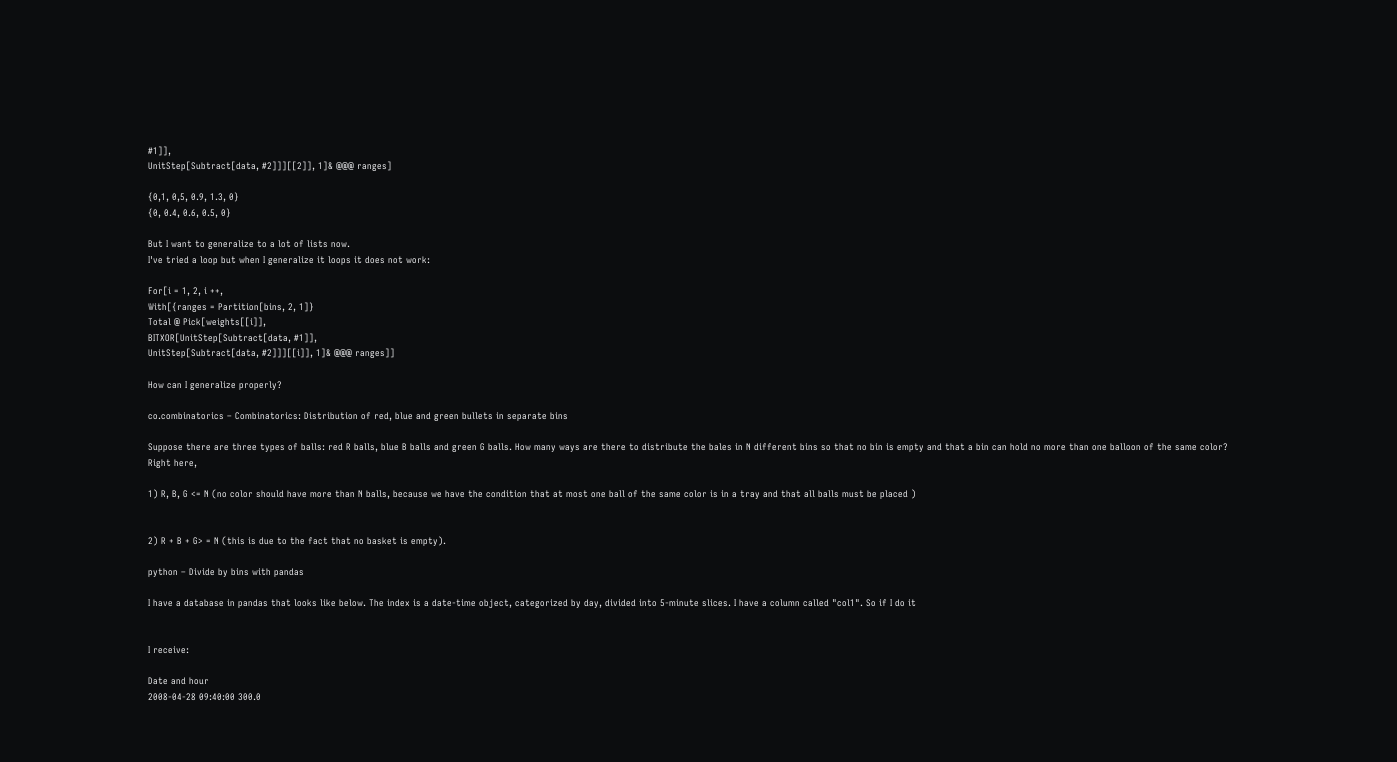#1]],
UnitStep[Subtract[data, #2]]][[2]], 1]& @@@ ranges]

{0,1, 0,5, 0.9, 1.3, 0}
{0, 0.4, 0.6, 0.5, 0}

But I want to generalize to a lot of lists now.
I've tried a loop but when I generalize it loops it does not work:

For[i = 1, 2, i ++,
With[{ranges = Partition[bins, 2, 1]}
Total @ Pick[weights[[i]],
BITXOR[UnitStep[Subtract[data, #1]],
UnitStep[Subtract[data, #2]]][[i]], 1]& @@@ ranges]]

How can I generalize properly?

co.combinatorics – Combinatorics: Distribution of red, blue and green bullets in separate bins

Suppose there are three types of balls: red R balls, blue B balls and green G balls. How many ways are there to distribute the bales in N different bins so that no bin is empty and that a bin can hold no more than one balloon of the same color?
Right here,

1) R, B, G <= N (no color should have more than N balls, because we have the condition that at most one ball of the same color is in a tray and that all balls must be placed )


2) R + B + G> = N (this is due to the fact that no basket is empty).

python – Divide by bins with pandas

I have a database in pandas that looks like below. The index is a date-time object, categorized by day, divided into 5-minute slices. I have a column called "col1". So if I do it


I receive:

Date and hour
2008-04-28 09:40:00 300.0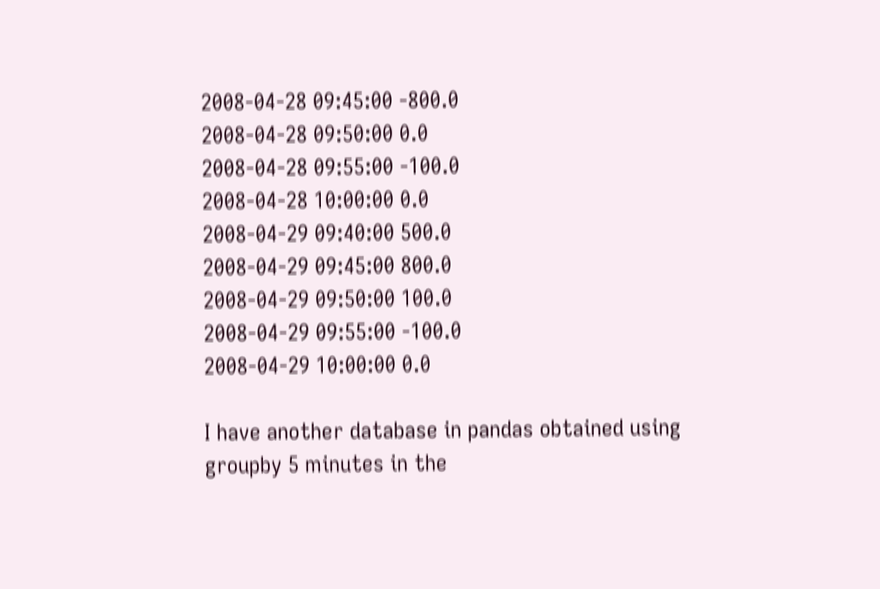2008-04-28 09:45:00 -800.0
2008-04-28 09:50:00 0.0
2008-04-28 09:55:00 -100.0
2008-04-28 10:00:00 0.0
2008-04-29 09:40:00 500.0
2008-04-29 09:45:00 800.0
2008-04-29 09:50:00 100.0
2008-04-29 09:55:00 -100.0
2008-04-29 10:00:00 0.0

I have another database in pandas obtained using groupby 5 minutes in the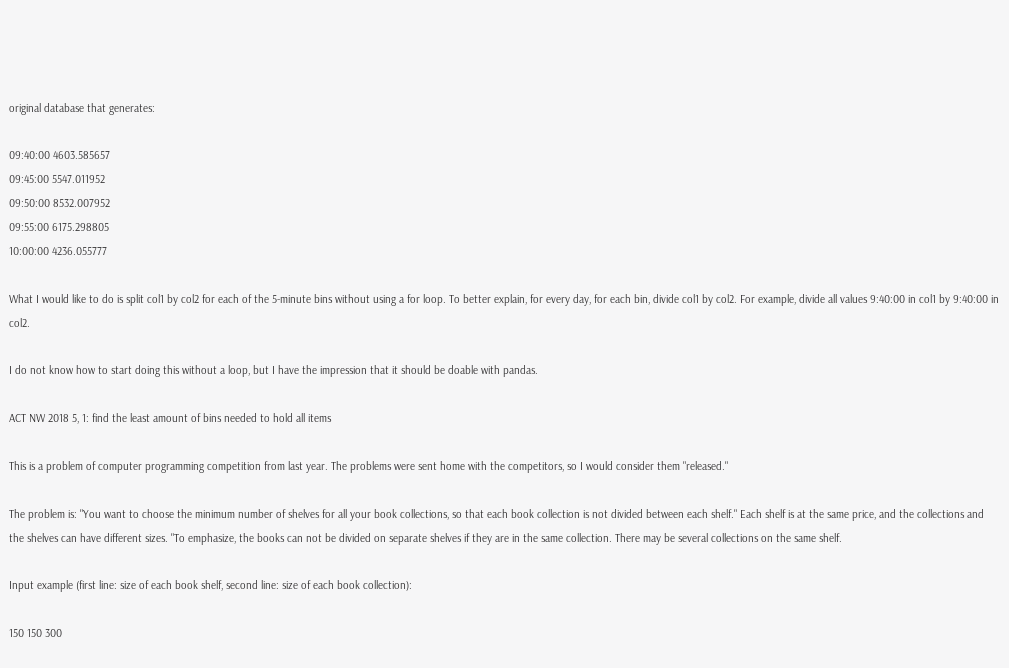original database that generates:

09:40:00 4603.585657
09:45:00 5547.011952
09:50:00 8532.007952
09:55:00 6175.298805
10:00:00 4236.055777

What I would like to do is split col1 by col2 for each of the 5-minute bins without using a for loop. To better explain, for every day, for each bin, divide col1 by col2. For example, divide all values 9:40:00 in col1 by 9:40:00 in col2.

I do not know how to start doing this without a loop, but I have the impression that it should be doable with pandas.

ACT NW 2018 5, 1: find the least amount of bins needed to hold all items

This is a problem of computer programming competition from last year. The problems were sent home with the competitors, so I would consider them "released."

The problem is: "You want to choose the minimum number of shelves for all your book collections, so that each book collection is not divided between each shelf." Each shelf is at the same price, and the collections and the shelves can have different sizes. "To emphasize, the books can not be divided on separate shelves if they are in the same collection. There may be several collections on the same shelf.

Input example (first line: size of each book shelf, second line: size of each book collection):

150 150 300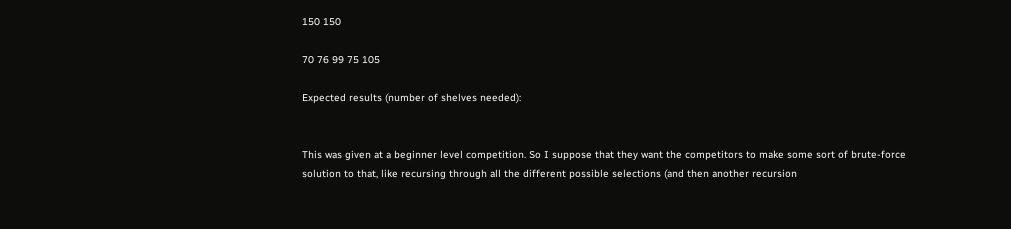150 150

70 76 99 75 105

Expected results (number of shelves needed):


This was given at a beginner level competition. So I suppose that they want the competitors to make some sort of brute-force solution to that, like recursing through all the different possible selections (and then another recursion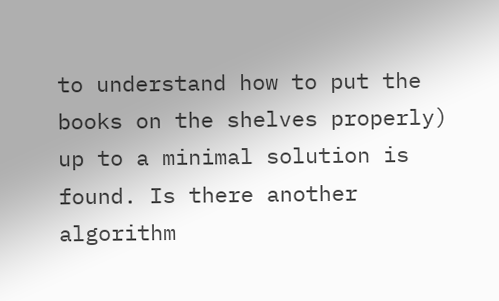to understand how to put the books on the shelves properly) up to a minimal solution is found. Is there another algorithm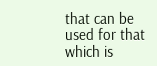that can be used for that which is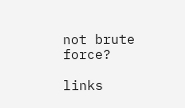not brute force?

links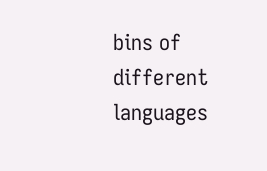bins of different languages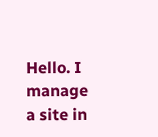Hello. I manage a site in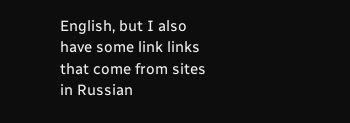English, but I also have some link links that come from sites in Russian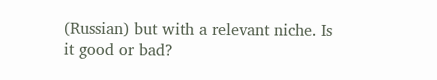(Russian) but with a relevant niche. Is it good or bad?